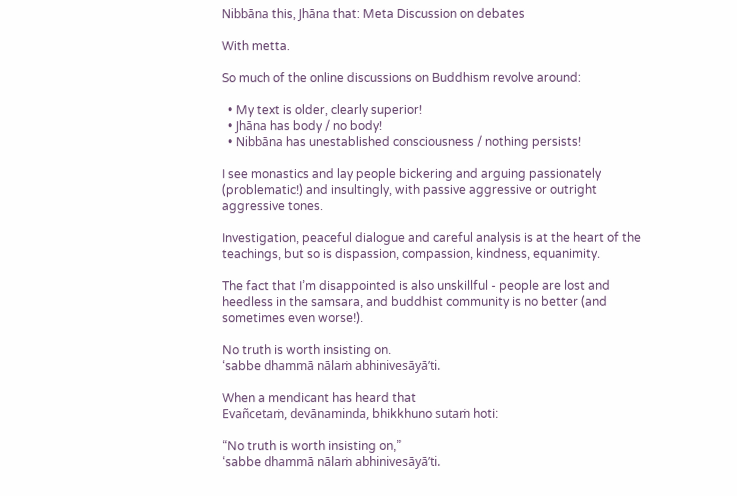Nibbāna this, Jhāna that: Meta Discussion on debates

With metta.

So much of the online discussions on Buddhism revolve around:

  • My text is older, clearly superior!
  • Jhāna has body / no body!
  • Nibbāna has unestablished consciousness / nothing persists!

I see monastics and lay people bickering and arguing passionately (problematic!) and insultingly, with passive aggressive or outright aggressive tones.

Investigation, peaceful dialogue and careful analysis is at the heart of the teachings, but so is dispassion, compassion, kindness, equanimity.

The fact that I’m disappointed is also unskillful - people are lost and heedless in the samsara, and buddhist community is no better (and sometimes even worse!).

No truth is worth insisting on.
‘sabbe dhammā nālaṁ abhinivesāyā’ti.

When a mendicant has heard that
Evañcetaṁ, devānaminda, bhikkhuno sutaṁ hoti:

“No truth is worth insisting on,”
‘sabbe dhammā nālaṁ abhinivesāyā’ti.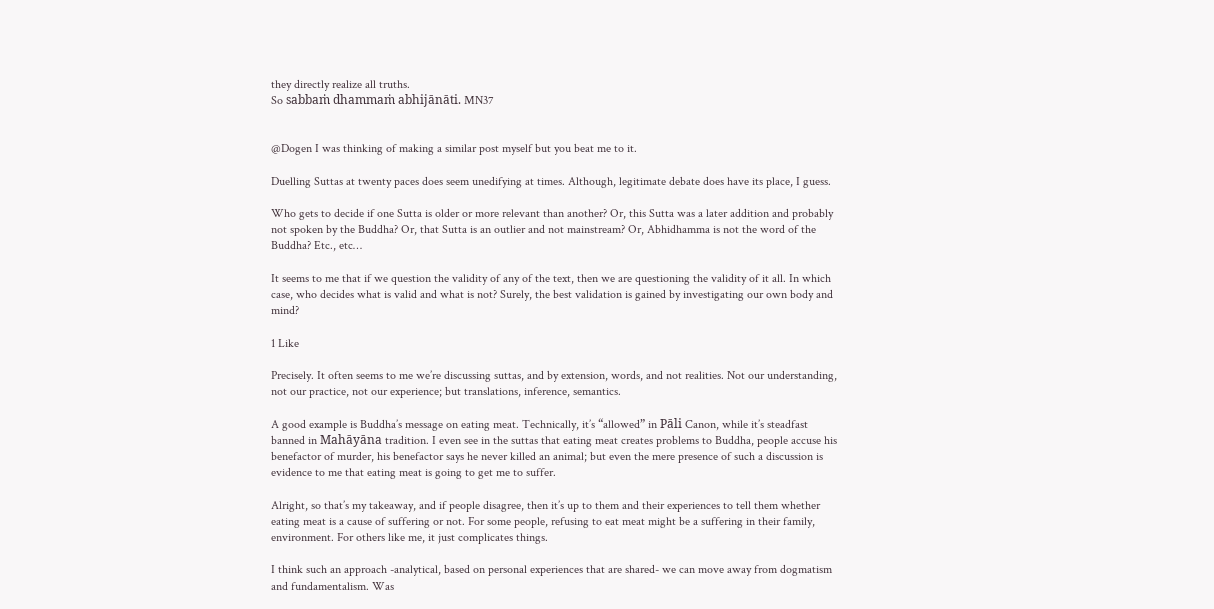they directly realize all truths.
So sabbaṁ dhammaṁ abhijānāti. MN37


@Dogen I was thinking of making a similar post myself but you beat me to it.

Duelling Suttas at twenty paces does seem unedifying at times. Although, legitimate debate does have its place, I guess.

Who gets to decide if one Sutta is older or more relevant than another? Or, this Sutta was a later addition and probably not spoken by the Buddha? Or, that Sutta is an outlier and not mainstream? Or, Abhidhamma is not the word of the Buddha? Etc., etc…

It seems to me that if we question the validity of any of the text, then we are questioning the validity of it all. In which case, who decides what is valid and what is not? Surely, the best validation is gained by investigating our own body and mind?

1 Like

Precisely. It often seems to me we’re discussing suttas, and by extension, words, and not realities. Not our understanding, not our practice, not our experience; but translations, inference, semantics.

A good example is Buddha’s message on eating meat. Technically, it’s “allowed” in Pāli Canon, while it’s steadfast banned in Mahāyāna tradition. I even see in the suttas that eating meat creates problems to Buddha, people accuse his benefactor of murder, his benefactor says he never killed an animal; but even the mere presence of such a discussion is evidence to me that eating meat is going to get me to suffer.

Alright, so that’s my takeaway, and if people disagree, then it’s up to them and their experiences to tell them whether eating meat is a cause of suffering or not. For some people, refusing to eat meat might be a suffering in their family, environment. For others like me, it just complicates things.

I think such an approach -analytical, based on personal experiences that are shared- we can move away from dogmatism and fundamentalism. Was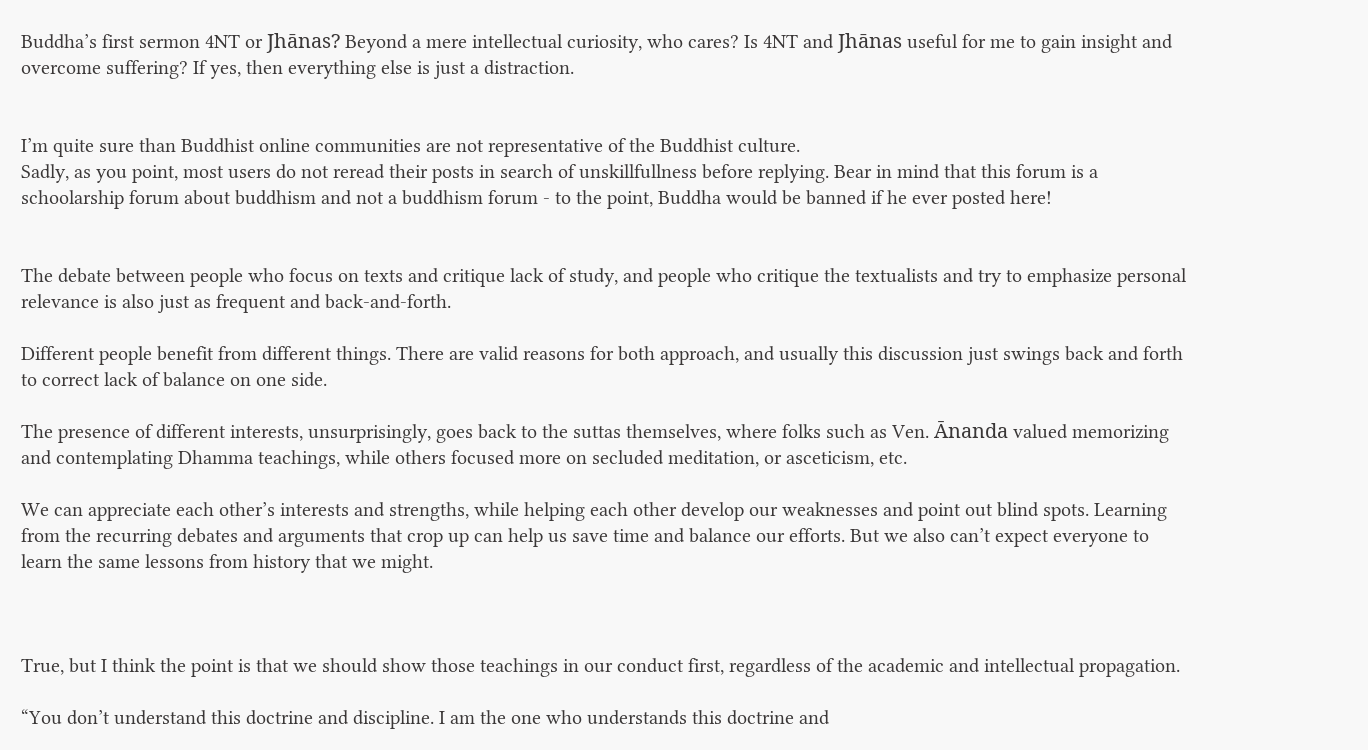Buddha’s first sermon 4NT or Jhānas? Beyond a mere intellectual curiosity, who cares? Is 4NT and Jhānas useful for me to gain insight and overcome suffering? If yes, then everything else is just a distraction.


I’m quite sure than Buddhist online communities are not representative of the Buddhist culture.
Sadly, as you point, most users do not reread their posts in search of unskillfullness before replying. Bear in mind that this forum is a schoolarship forum about buddhism and not a buddhism forum - to the point, Buddha would be banned if he ever posted here!


The debate between people who focus on texts and critique lack of study, and people who critique the textualists and try to emphasize personal relevance is also just as frequent and back-and-forth.

Different people benefit from different things. There are valid reasons for both approach, and usually this discussion just swings back and forth to correct lack of balance on one side.

The presence of different interests, unsurprisingly, goes back to the suttas themselves, where folks such as Ven. Ānanda valued memorizing and contemplating Dhamma teachings, while others focused more on secluded meditation, or asceticism, etc.

We can appreciate each other’s interests and strengths, while helping each other develop our weaknesses and point out blind spots. Learning from the recurring debates and arguments that crop up can help us save time and balance our efforts. But we also can’t expect everyone to learn the same lessons from history that we might.



True, but I think the point is that we should show those teachings in our conduct first, regardless of the academic and intellectual propagation.

“You don’t understand this doctrine and discipline. I am the one who understands this doctrine and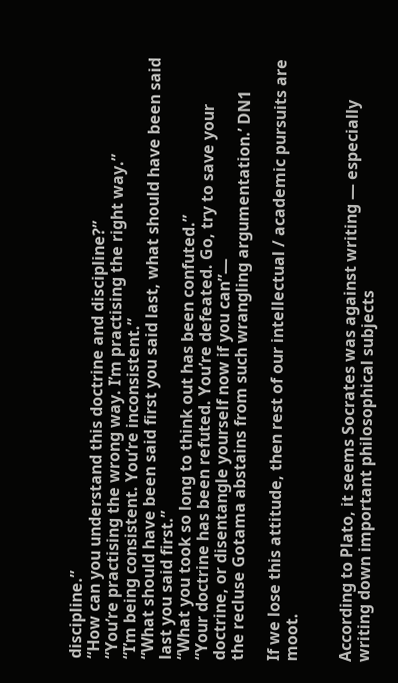discipline.”
“How can you understand this doctrine and discipline?”
“You’re practising the wrong way. I’m practising the right way.”
“I’m being consistent. You’re inconsistent.”
“What should have been said first you said last, what should have been said last you said first.”
“What you took so long to think out has been confuted.”
“Your doctrine has been refuted. You’re defeated. Go, try to save your doctrine, or disentangle yourself now if you can”—
the recluse Gotama abstains from such wrangling argumentation.’ DN1

If we lose this attitude, then rest of our intellectual / academic pursuits are moot.


According to Plato, it seems Socrates was against writing — especially writing down important philosophical subjects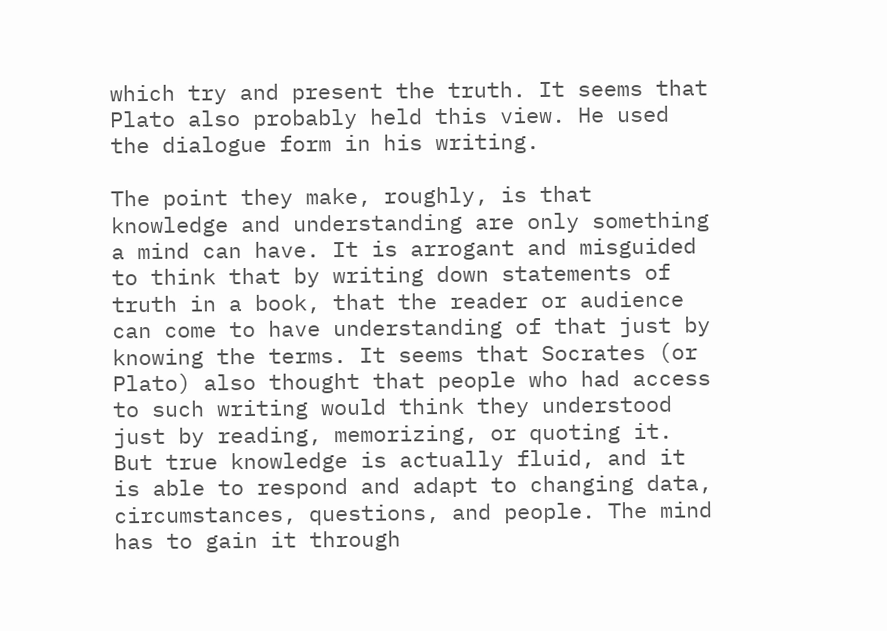which try and present the truth. It seems that Plato also probably held this view. He used the dialogue form in his writing.

The point they make, roughly, is that knowledge and understanding are only something a mind can have. It is arrogant and misguided to think that by writing down statements of truth in a book, that the reader or audience can come to have understanding of that just by knowing the terms. It seems that Socrates (or Plato) also thought that people who had access to such writing would think they understood just by reading, memorizing, or quoting it. But true knowledge is actually fluid, and it is able to respond and adapt to changing data, circumstances, questions, and people. The mind has to gain it through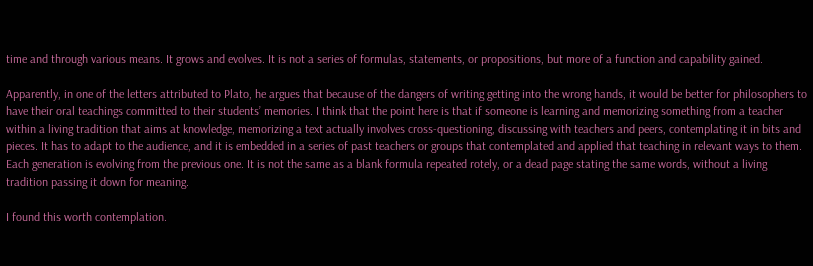time and through various means. It grows and evolves. It is not a series of formulas, statements, or propositions, but more of a function and capability gained.

Apparently, in one of the letters attributed to Plato, he argues that because of the dangers of writing getting into the wrong hands, it would be better for philosophers to have their oral teachings committed to their students’ memories. I think that the point here is that if someone is learning and memorizing something from a teacher within a living tradition that aims at knowledge, memorizing a text actually involves cross-questioning, discussing with teachers and peers, contemplating it in bits and pieces. It has to adapt to the audience, and it is embedded in a series of past teachers or groups that contemplated and applied that teaching in relevant ways to them. Each generation is evolving from the previous one. It is not the same as a blank formula repeated rotely, or a dead page stating the same words, without a living tradition passing it down for meaning.

I found this worth contemplation.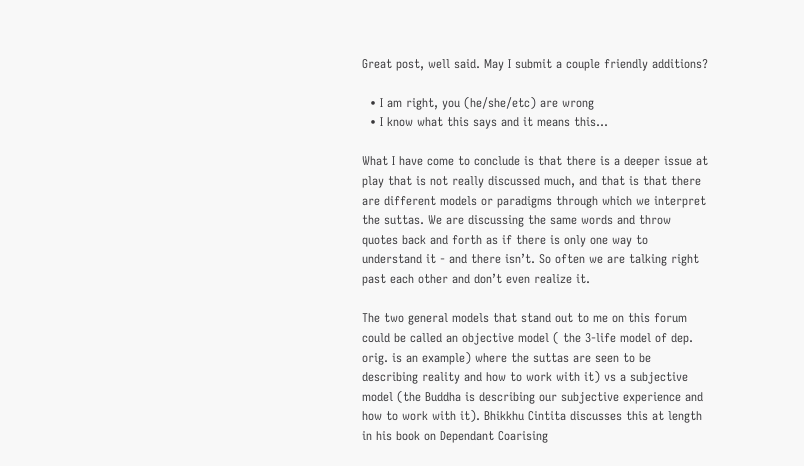Great post, well said. May I submit a couple friendly additions?

  • I am right, you (he/she/etc) are wrong
  • I know what this says and it means this…

What I have come to conclude is that there is a deeper issue at play that is not really discussed much, and that is that there are different models or paradigms through which we interpret the suttas. We are discussing the same words and throw quotes back and forth as if there is only one way to understand it - and there isn’t. So often we are talking right past each other and don’t even realize it.

The two general models that stand out to me on this forum could be called an objective model ( the 3-life model of dep. orig. is an example) where the suttas are seen to be describing reality and how to work with it) vs a subjective model (the Buddha is describing our subjective experience and how to work with it). Bhikkhu Cintita discusses this at length in his book on Dependant Coarising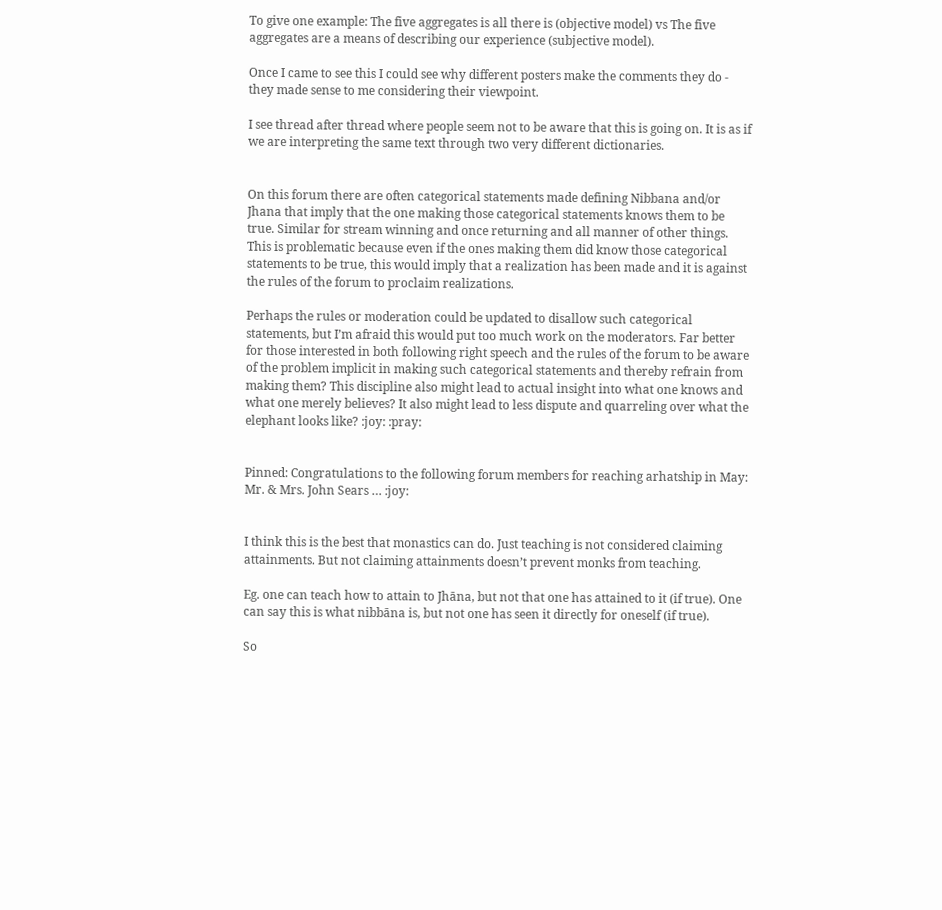To give one example: The five aggregates is all there is (objective model) vs The five aggregates are a means of describing our experience (subjective model).

Once I came to see this I could see why different posters make the comments they do - they made sense to me considering their viewpoint.

I see thread after thread where people seem not to be aware that this is going on. It is as if we are interpreting the same text through two very different dictionaries.


On this forum there are often categorical statements made defining Nibbana and/or Jhana that imply that the one making those categorical statements knows them to be true. Similar for stream winning and once returning and all manner of other things. This is problematic because even if the ones making them did know those categorical statements to be true, this would imply that a realization has been made and it is against the rules of the forum to proclaim realizations.

Perhaps the rules or moderation could be updated to disallow such categorical statements, but I’m afraid this would put too much work on the moderators. Far better for those interested in both following right speech and the rules of the forum to be aware of the problem implicit in making such categorical statements and thereby refrain from making them? This discipline also might lead to actual insight into what one knows and what one merely believes? It also might lead to less dispute and quarreling over what the elephant looks like? :joy: :pray:


Pinned: Congratulations to the following forum members for reaching arhatship in May: Mr. & Mrs. John Sears … :joy:


I think this is the best that monastics can do. Just teaching is not considered claiming attainments. But not claiming attainments doesn’t prevent monks from teaching.

Eg. one can teach how to attain to Jhāna, but not that one has attained to it (if true). One can say this is what nibbāna is, but not one has seen it directly for oneself (if true).

So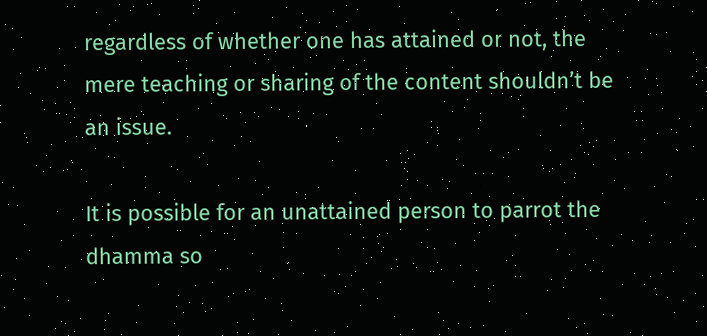regardless of whether one has attained or not, the mere teaching or sharing of the content shouldn’t be an issue.

It is possible for an unattained person to parrot the dhamma so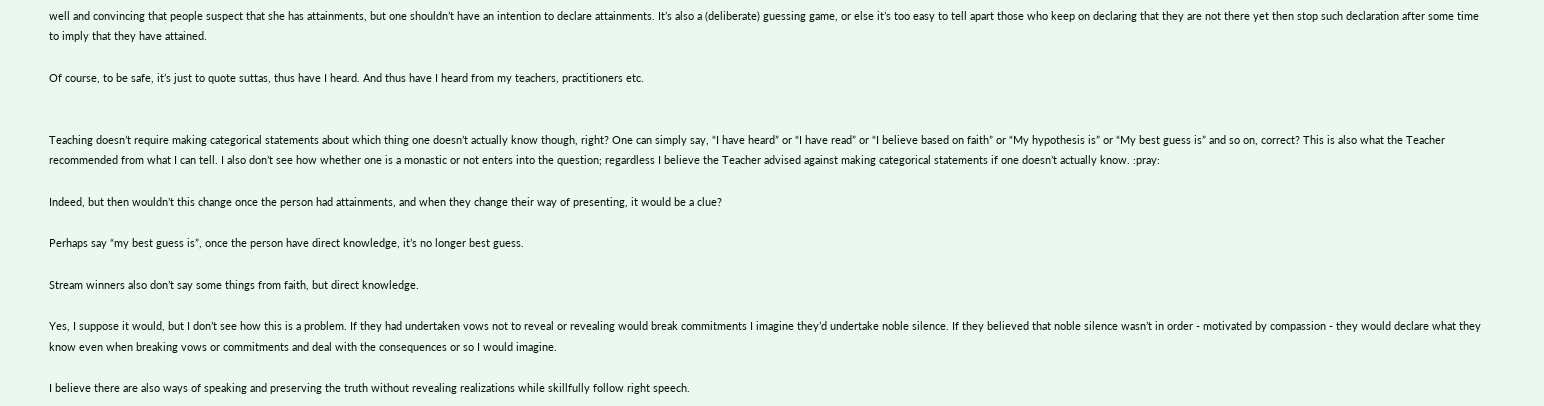well and convincing that people suspect that she has attainments, but one shouldn’t have an intention to declare attainments. It’s also a (deliberate) guessing game, or else it’s too easy to tell apart those who keep on declaring that they are not there yet then stop such declaration after some time to imply that they have attained.

Of course, to be safe, it’s just to quote suttas, thus have I heard. And thus have I heard from my teachers, practitioners etc.


Teaching doesn’t require making categorical statements about which thing one doesn’t actually know though, right? One can simply say, “I have heard” or “I have read” or “I believe based on faith” or “My hypothesis is” or “My best guess is” and so on, correct? This is also what the Teacher recommended from what I can tell. I also don’t see how whether one is a monastic or not enters into the question; regardless I believe the Teacher advised against making categorical statements if one doesn’t actually know. :pray:

Indeed, but then wouldn’t this change once the person had attainments, and when they change their way of presenting, it would be a clue?

Perhaps say “my best guess is”, once the person have direct knowledge, it’s no longer best guess.

Stream winners also don’t say some things from faith, but direct knowledge.

Yes, I suppose it would, but I don’t see how this is a problem. If they had undertaken vows not to reveal or revealing would break commitments I imagine they’d undertake noble silence. If they believed that noble silence wasn’t in order - motivated by compassion - they would declare what they know even when breaking vows or commitments and deal with the consequences or so I would imagine.

I believe there are also ways of speaking and preserving the truth without revealing realizations while skillfully follow right speech.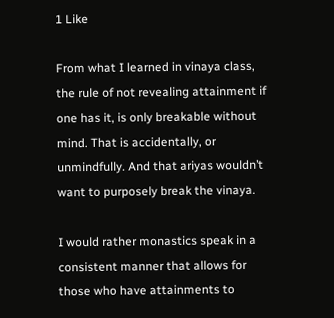1 Like

From what I learned in vinaya class, the rule of not revealing attainment if one has it, is only breakable without mind. That is accidentally, or unmindfully. And that ariyas wouldn’t want to purposely break the vinaya.

I would rather monastics speak in a consistent manner that allows for those who have attainments to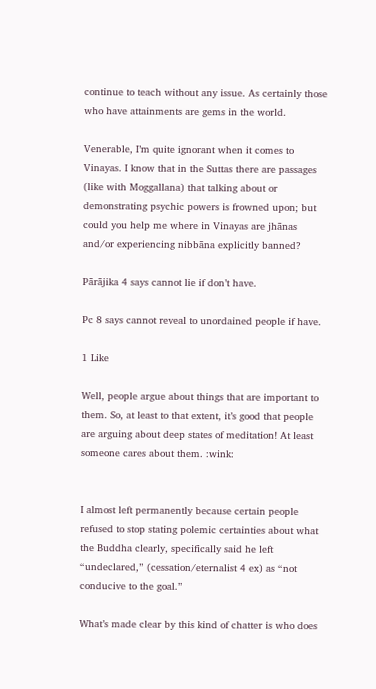continue to teach without any issue. As certainly those who have attainments are gems in the world.

Venerable, I’m quite ignorant when it comes to Vinayas. I know that in the Suttas there are passages (like with Moggallana) that talking about or demonstrating psychic powers is frowned upon; but could you help me where in Vinayas are jhānas and/or experiencing nibbāna explicitly banned?

Pārājika 4 says cannot lie if don’t have.

Pc 8 says cannot reveal to unordained people if have.

1 Like

Well, people argue about things that are important to them. So, at least to that extent, it’s good that people are arguing about deep states of meditation! At least someone cares about them. :wink:


I almost left permanently because certain people refused to stop stating polemic certainties about what the Buddha clearly, specifically said he left “undeclared,” (cessation/eternalist 4 ex) as “not conducive to the goal.”

What’s made clear by this kind of chatter is who does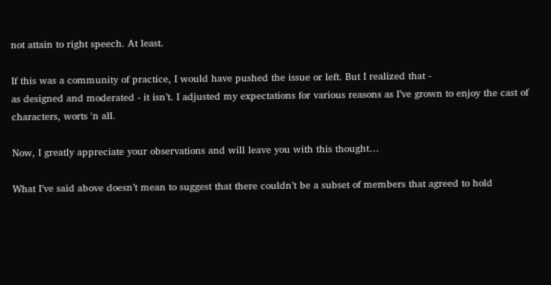not attain to right speech. At least.

If this was a community of practice, I would have pushed the issue or left. But I realized that -
as designed and moderated - it isn’t. I adjusted my expectations for various reasons as I’ve grown to enjoy the cast of characters, worts 'n all.

Now, I greatly appreciate your observations and will leave you with this thought…

What I’ve said above doesn’t mean to suggest that there couldn’t be a subset of members that agreed to hold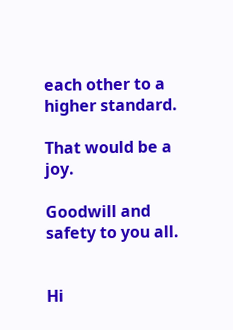each other to a higher standard.

That would be a joy.

Goodwill and safety to you all.


Hi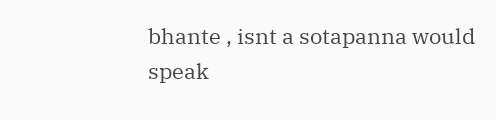bhante , isnt a sotapanna would speak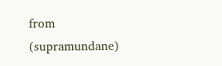from (supramundane)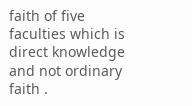faith of five faculties which is direct knowledge and not ordinary faith .